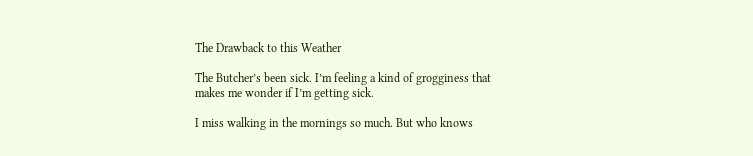The Drawback to this Weather

The Butcher’s been sick. I’m feeling a kind of grogginess that makes me wonder if I’m getting sick.

I miss walking in the mornings so much. But who knows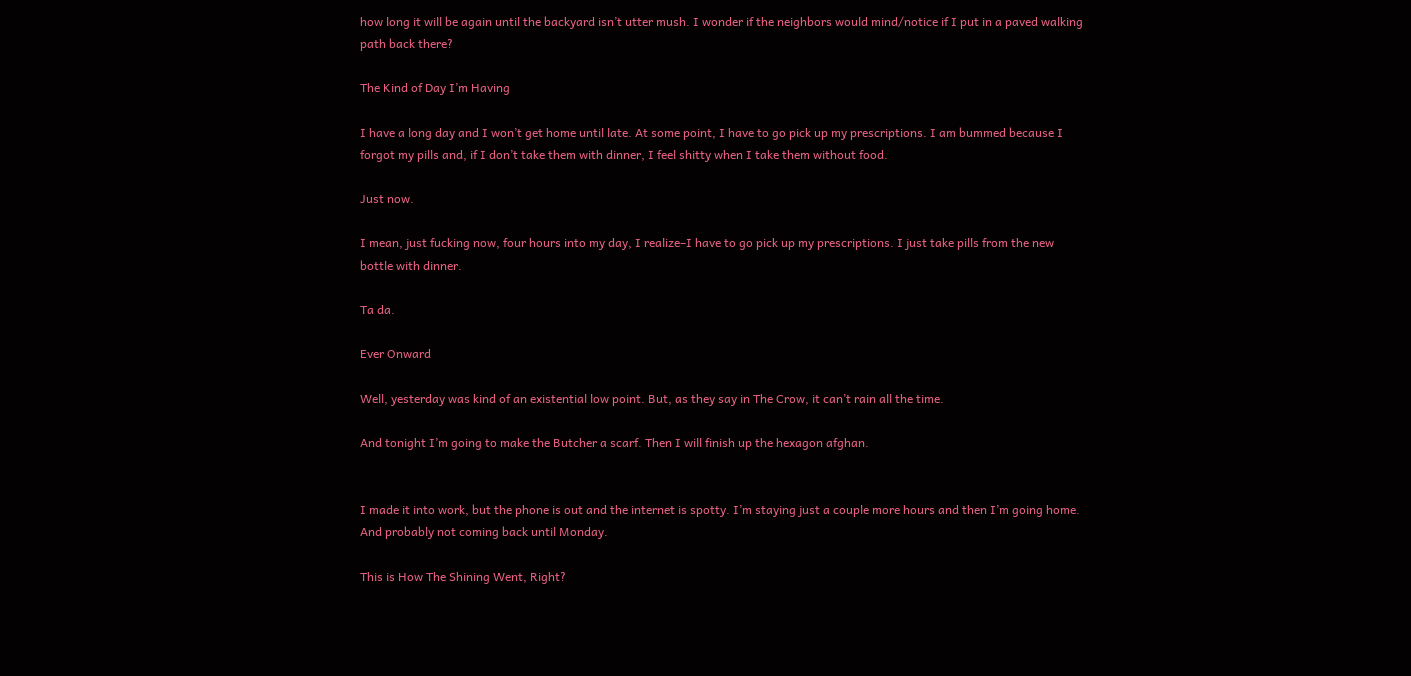how long it will be again until the backyard isn’t utter mush. I wonder if the neighbors would mind/notice if I put in a paved walking path back there?

The Kind of Day I’m Having

I have a long day and I won’t get home until late. At some point, I have to go pick up my prescriptions. I am bummed because I forgot my pills and, if I don’t take them with dinner, I feel shitty when I take them without food.

Just now.

I mean, just fucking now, four hours into my day, I realize–I have to go pick up my prescriptions. I just take pills from the new bottle with dinner.

Ta da.

Ever Onward

Well, yesterday was kind of an existential low point. But, as they say in The Crow, it can’t rain all the time.

And tonight I’m going to make the Butcher a scarf. Then I will finish up the hexagon afghan.


I made it into work, but the phone is out and the internet is spotty. I’m staying just a couple more hours and then I’m going home. And probably not coming back until Monday.

This is How The Shining Went, Right?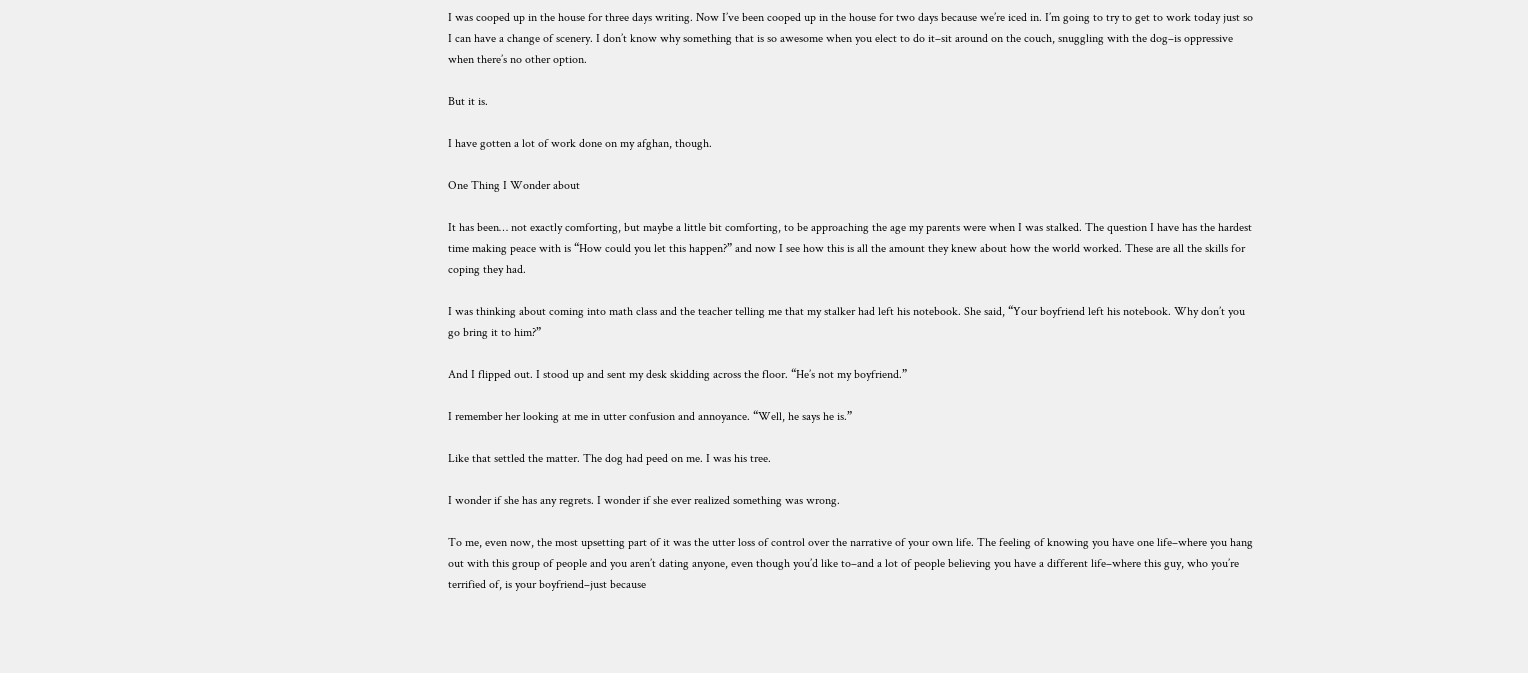I was cooped up in the house for three days writing. Now I’ve been cooped up in the house for two days because we’re iced in. I’m going to try to get to work today just so I can have a change of scenery. I don’t know why something that is so awesome when you elect to do it–sit around on the couch, snuggling with the dog–is oppressive when there’s no other option.

But it is.

I have gotten a lot of work done on my afghan, though.

One Thing I Wonder about

It has been… not exactly comforting, but maybe a little bit comforting, to be approaching the age my parents were when I was stalked. The question I have has the hardest time making peace with is “How could you let this happen?” and now I see how this is all the amount they knew about how the world worked. These are all the skills for coping they had.

I was thinking about coming into math class and the teacher telling me that my stalker had left his notebook. She said, “Your boyfriend left his notebook. Why don’t you go bring it to him?”

And I flipped out. I stood up and sent my desk skidding across the floor. “He’s not my boyfriend.”

I remember her looking at me in utter confusion and annoyance. “Well, he says he is.”

Like that settled the matter. The dog had peed on me. I was his tree.

I wonder if she has any regrets. I wonder if she ever realized something was wrong.

To me, even now, the most upsetting part of it was the utter loss of control over the narrative of your own life. The feeling of knowing you have one life–where you hang out with this group of people and you aren’t dating anyone, even though you’d like to–and a lot of people believing you have a different life–where this guy, who you’re terrified of, is your boyfriend–just because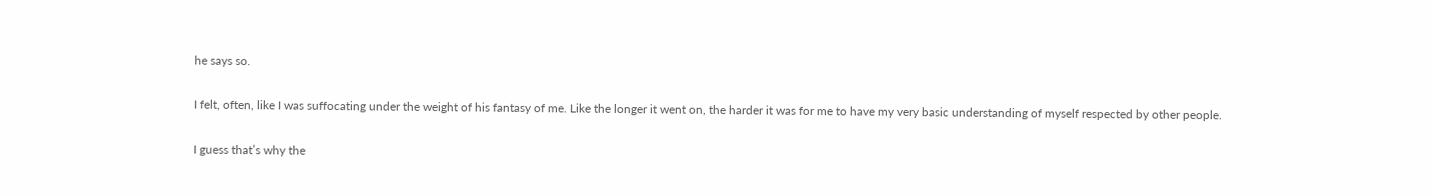he says so.

I felt, often, like I was suffocating under the weight of his fantasy of me. Like the longer it went on, the harder it was for me to have my very basic understanding of myself respected by other people.

I guess that’s why the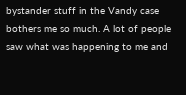bystander stuff in the Vandy case bothers me so much. A lot of people saw what was happening to me and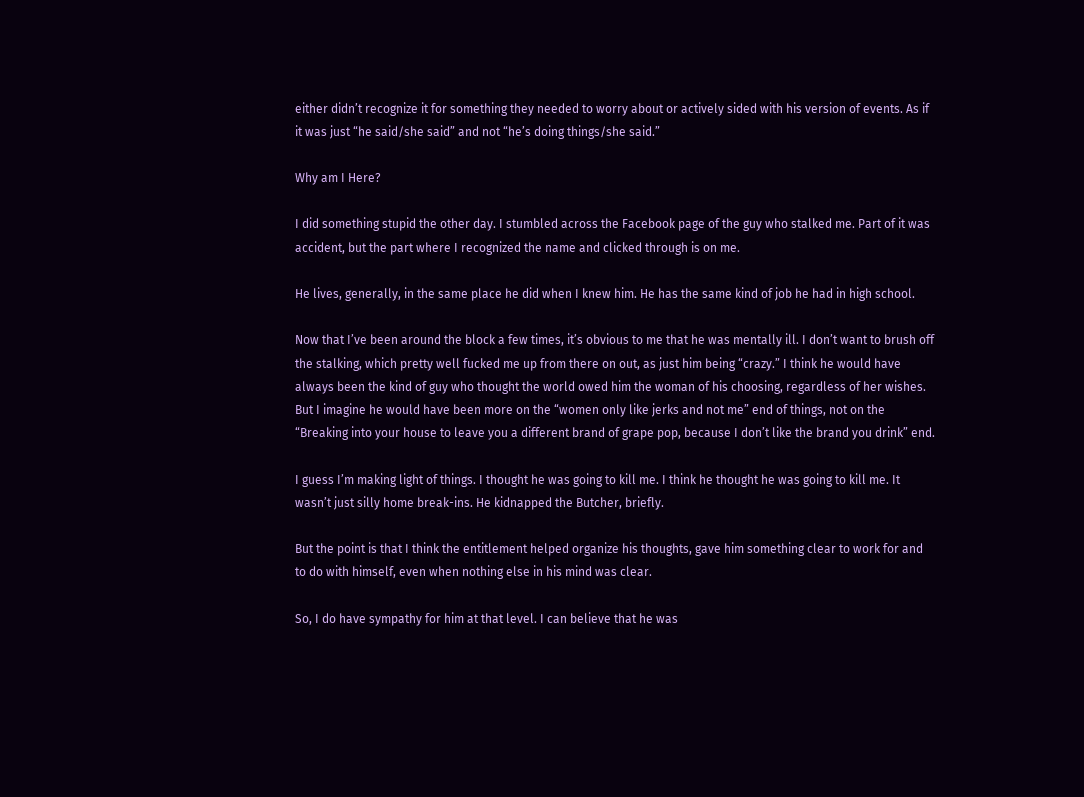either didn’t recognize it for something they needed to worry about or actively sided with his version of events. As if it was just “he said/she said” and not “he’s doing things/she said.”

Why am I Here?

I did something stupid the other day. I stumbled across the Facebook page of the guy who stalked me. Part of it was accident, but the part where I recognized the name and clicked through is on me.

He lives, generally, in the same place he did when I knew him. He has the same kind of job he had in high school.

Now that I’ve been around the block a few times, it’s obvious to me that he was mentally ill. I don’t want to brush off the stalking, which pretty well fucked me up from there on out, as just him being “crazy.” I think he would have always been the kind of guy who thought the world owed him the woman of his choosing, regardless of her wishes. But I imagine he would have been more on the “women only like jerks and not me” end of things, not on the “Breaking into your house to leave you a different brand of grape pop, because I don’t like the brand you drink” end.

I guess I’m making light of things. I thought he was going to kill me. I think he thought he was going to kill me. It wasn’t just silly home break-ins. He kidnapped the Butcher, briefly.

But the point is that I think the entitlement helped organize his thoughts, gave him something clear to work for and to do with himself, even when nothing else in his mind was clear.

So, I do have sympathy for him at that level. I can believe that he was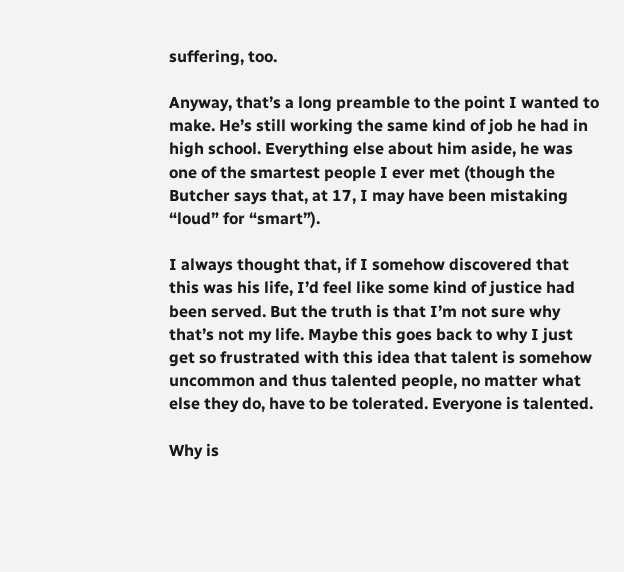suffering, too.

Anyway, that’s a long preamble to the point I wanted to make. He’s still working the same kind of job he had in high school. Everything else about him aside, he was one of the smartest people I ever met (though the Butcher says that, at 17, I may have been mistaking “loud” for “smart”).

I always thought that, if I somehow discovered that this was his life, I’d feel like some kind of justice had been served. But the truth is that I’m not sure why that’s not my life. Maybe this goes back to why I just get so frustrated with this idea that talent is somehow uncommon and thus talented people, no matter what else they do, have to be tolerated. Everyone is talented.

Why is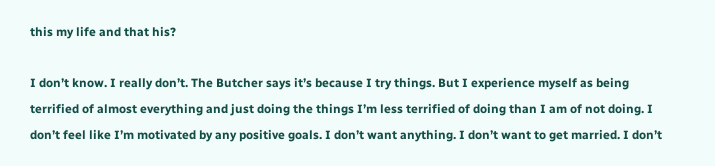this my life and that his?

I don’t know. I really don’t. The Butcher says it’s because I try things. But I experience myself as being terrified of almost everything and just doing the things I’m less terrified of doing than I am of not doing. I don’t feel like I’m motivated by any positive goals. I don’t want anything. I don’t want to get married. I don’t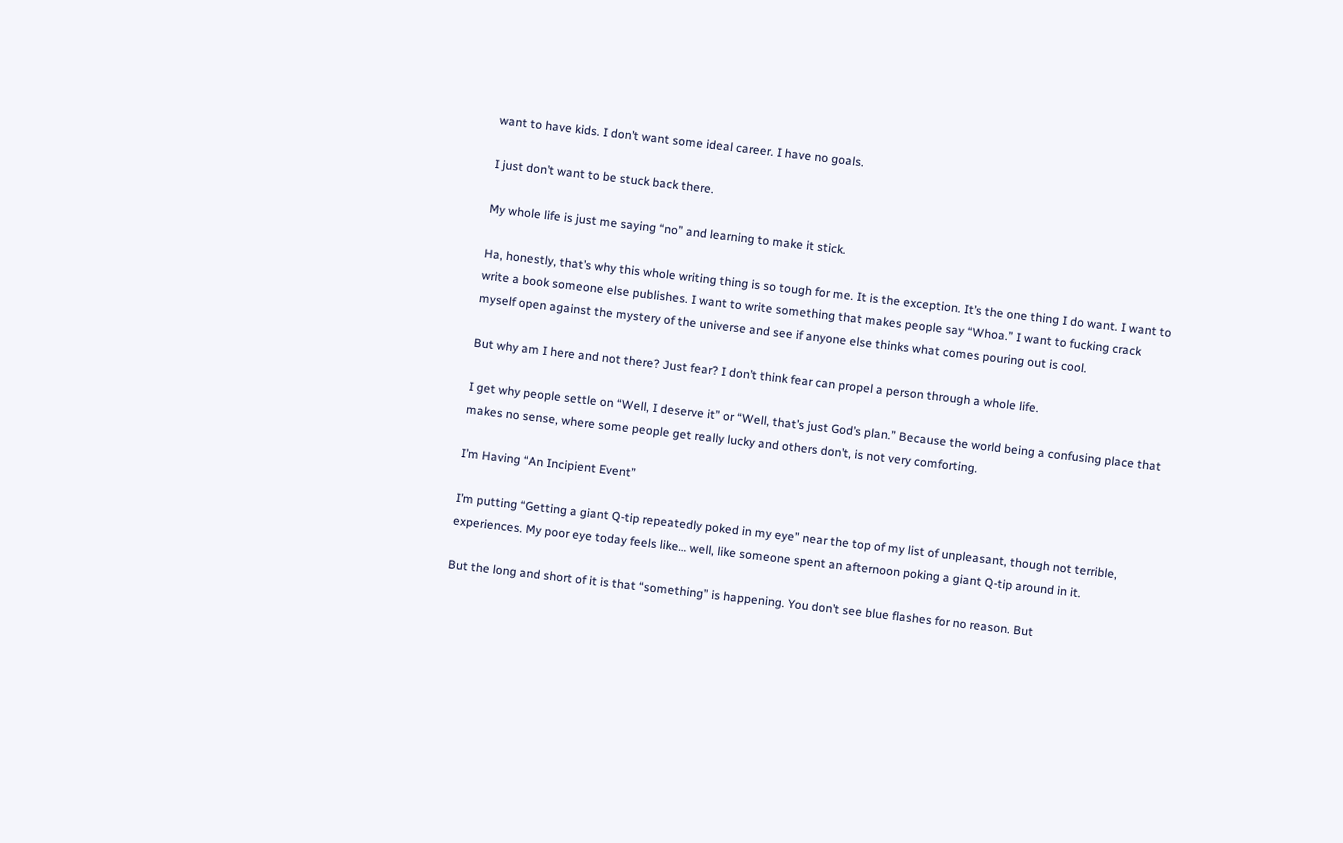want to have kids. I don’t want some ideal career. I have no goals.

I just don’t want to be stuck back there.

My whole life is just me saying “no” and learning to make it stick.

Ha, honestly, that’s why this whole writing thing is so tough for me. It is the exception. It’s the one thing I do want. I want to write a book someone else publishes. I want to write something that makes people say “Whoa.” I want to fucking crack myself open against the mystery of the universe and see if anyone else thinks what comes pouring out is cool.

But why am I here and not there? Just fear? I don’t think fear can propel a person through a whole life.

I get why people settle on “Well, I deserve it” or “Well, that’s just God’s plan.” Because the world being a confusing place that makes no sense, where some people get really lucky and others don’t, is not very comforting.

I’m Having “An Incipient Event”

I’m putting “Getting a giant Q-tip repeatedly poked in my eye” near the top of my list of unpleasant, though not terrible, experiences. My poor eye today feels like… well, like someone spent an afternoon poking a giant Q-tip around in it.

But the long and short of it is that “something” is happening. You don’t see blue flashes for no reason. But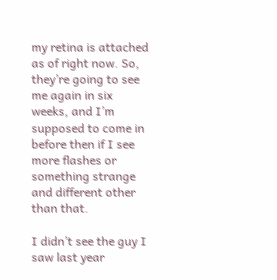my retina is attached as of right now. So, they’re going to see me again in six weeks, and I’m supposed to come in before then if I see more flashes or something strange and different other than that.

I didn’t see the guy I saw last year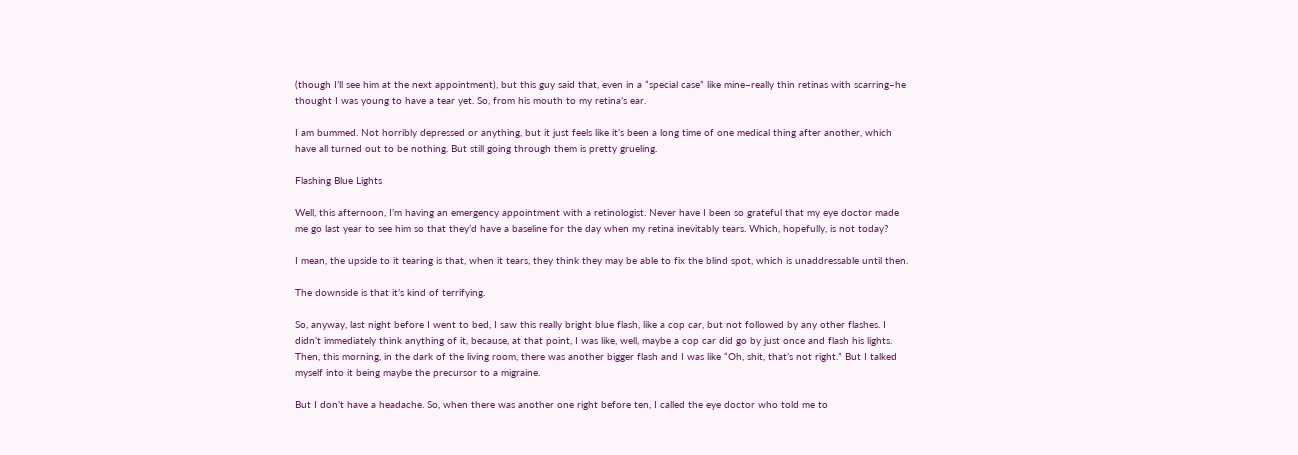(though I’ll see him at the next appointment), but this guy said that, even in a “special case” like mine–really thin retinas with scarring–he thought I was young to have a tear yet. So, from his mouth to my retina’s ear.

I am bummed. Not horribly depressed or anything, but it just feels like it’s been a long time of one medical thing after another, which have all turned out to be nothing. But still going through them is pretty grueling.

Flashing Blue Lights

Well, this afternoon, I’m having an emergency appointment with a retinologist. Never have I been so grateful that my eye doctor made me go last year to see him so that they’d have a baseline for the day when my retina inevitably tears. Which, hopefully, is not today?

I mean, the upside to it tearing is that, when it tears, they think they may be able to fix the blind spot, which is unaddressable until then.

The downside is that it’s kind of terrifying.

So, anyway, last night before I went to bed, I saw this really bright blue flash, like a cop car, but not followed by any other flashes. I didn’t immediately think anything of it, because, at that point, I was like, well, maybe a cop car did go by just once and flash his lights. Then, this morning, in the dark of the living room, there was another bigger flash and I was like “Oh, shit, that’s not right.” But I talked myself into it being maybe the precursor to a migraine.

But I don’t have a headache. So, when there was another one right before ten, I called the eye doctor who told me to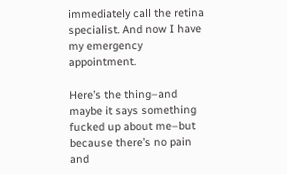immediately call the retina specialist. And now I have my emergency appointment.

Here’s the thing–and maybe it says something fucked up about me–but because there’s no pain and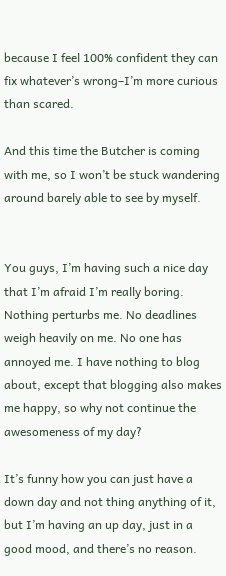because I feel 100% confident they can fix whatever’s wrong–I’m more curious than scared.

And this time the Butcher is coming with me, so I won’t be stuck wandering around barely able to see by myself.


You guys, I’m having such a nice day that I’m afraid I’m really boring. Nothing perturbs me. No deadlines weigh heavily on me. No one has annoyed me. I have nothing to blog about, except that blogging also makes me happy, so why not continue the awesomeness of my day?

It’s funny how you can just have a down day and not thing anything of it, but I’m having an up day, just in a good mood, and there’s no reason.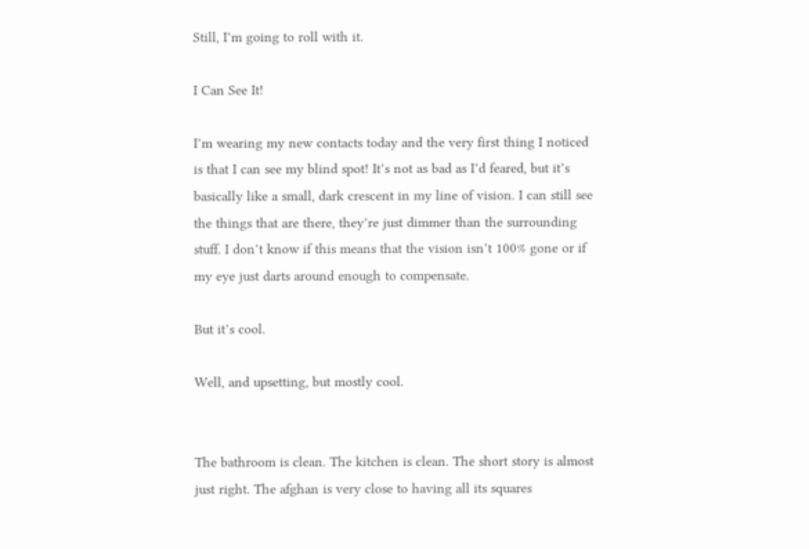Still, I’m going to roll with it.

I Can See It!

I’m wearing my new contacts today and the very first thing I noticed is that I can see my blind spot! It’s not as bad as I’d feared, but it’s basically like a small, dark crescent in my line of vision. I can still see the things that are there, they’re just dimmer than the surrounding stuff. I don’t know if this means that the vision isn’t 100% gone or if my eye just darts around enough to compensate.

But it’s cool.

Well, and upsetting, but mostly cool.


The bathroom is clean. The kitchen is clean. The short story is almost just right. The afghan is very close to having all its squares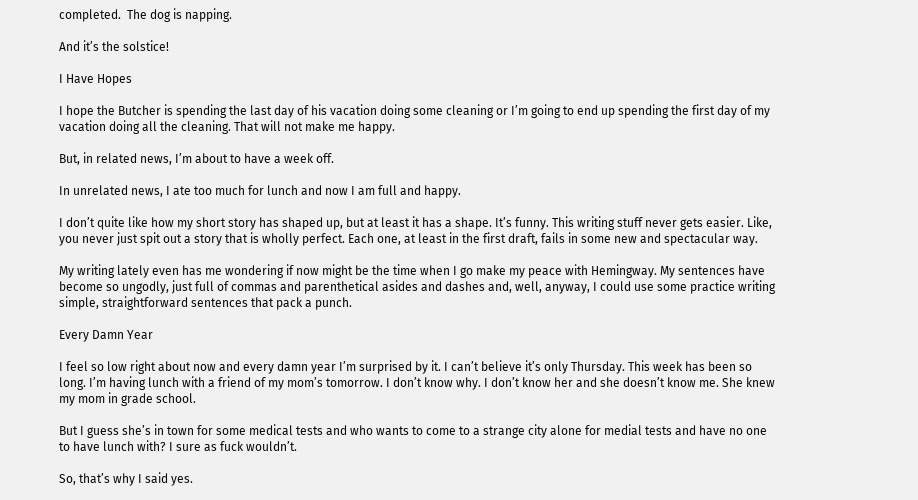completed.  The dog is napping.

And it’s the solstice!

I Have Hopes

I hope the Butcher is spending the last day of his vacation doing some cleaning or I’m going to end up spending the first day of my vacation doing all the cleaning. That will not make me happy.

But, in related news, I’m about to have a week off.

In unrelated news, I ate too much for lunch and now I am full and happy.

I don’t quite like how my short story has shaped up, but at least it has a shape. It’s funny. This writing stuff never gets easier. Like, you never just spit out a story that is wholly perfect. Each one, at least in the first draft, fails in some new and spectacular way.

My writing lately even has me wondering if now might be the time when I go make my peace with Hemingway. My sentences have become so ungodly, just full of commas and parenthetical asides and dashes and, well, anyway, I could use some practice writing simple, straightforward sentences that pack a punch.

Every Damn Year

I feel so low right about now and every damn year I’m surprised by it. I can’t believe it’s only Thursday. This week has been so long. I’m having lunch with a friend of my mom’s tomorrow. I don’t know why. I don’t know her and she doesn’t know me. She knew my mom in grade school.

But I guess she’s in town for some medical tests and who wants to come to a strange city alone for medial tests and have no one to have lunch with? I sure as fuck wouldn’t.

So, that’s why I said yes.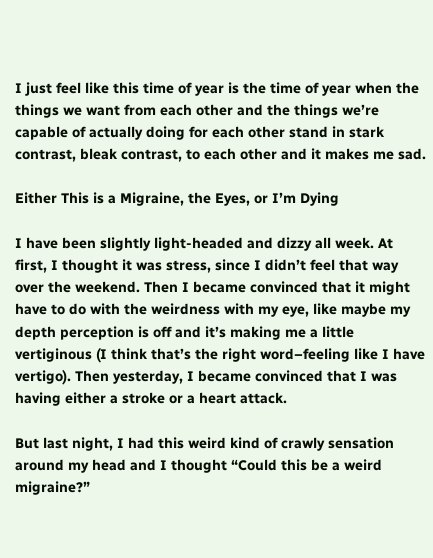I just feel like this time of year is the time of year when the things we want from each other and the things we’re capable of actually doing for each other stand in stark contrast, bleak contrast, to each other and it makes me sad.

Either This is a Migraine, the Eyes, or I’m Dying

I have been slightly light-headed and dizzy all week. At first, I thought it was stress, since I didn’t feel that way over the weekend. Then I became convinced that it might have to do with the weirdness with my eye, like maybe my depth perception is off and it’s making me a little vertiginous (I think that’s the right word–feeling like I have vertigo). Then yesterday, I became convinced that I was having either a stroke or a heart attack.

But last night, I had this weird kind of crawly sensation around my head and I thought “Could this be a weird migraine?”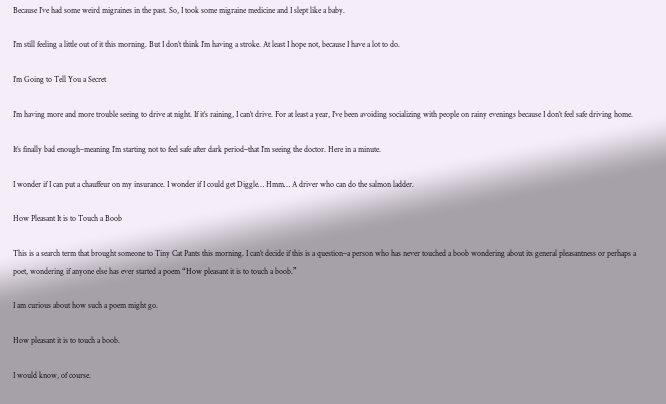Because I’ve had some weird migraines in the past. So, I took some migraine medicine and I slept like a baby.

I’m still feeling a little out of it this morning. But I don’t think I’m having a stroke. At least I hope not, because I have a lot to do.

I’m Going to Tell You a Secret

I’m having more and more trouble seeing to drive at night. If it’s raining, I can’t drive. For at least a year, I’ve been avoiding socializing with people on rainy evenings because I don’t feel safe driving home.

It’s finally bad enough–meaning I’m starting not to feel safe after dark period–that I’m seeing the doctor. Here in a minute.

I wonder if I can put a chauffeur on my insurance. I wonder if I could get Diggle… Hmm… A driver who can do the salmon ladder.

How Pleasant It is to Touch a Boob

This is a search term that brought someone to Tiny Cat Pants this morning. I can’t decide if this is a question–a person who has never touched a boob wondering about its general pleasantness or perhaps a poet, wondering if anyone else has ever started a poem “How pleasant it is to touch a boob.”

I am curious about how such a poem might go.

How pleasant it is to touch a boob.

I would know, of course.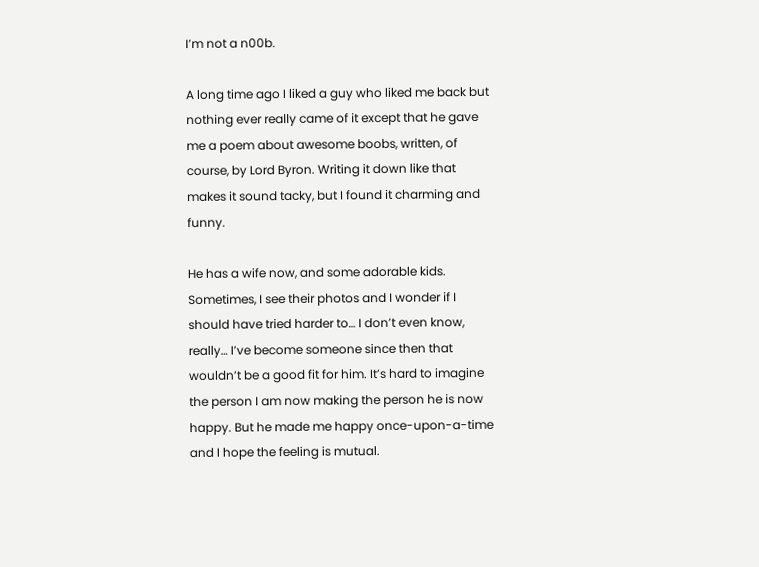I’m not a n00b.

A long time ago I liked a guy who liked me back but nothing ever really came of it except that he gave me a poem about awesome boobs, written, of course, by Lord Byron. Writing it down like that makes it sound tacky, but I found it charming and funny.

He has a wife now, and some adorable kids. Sometimes, I see their photos and I wonder if I should have tried harder to… I don’t even know, really… I’ve become someone since then that wouldn’t be a good fit for him. It’s hard to imagine the person I am now making the person he is now happy. But he made me happy once-upon-a-time and I hope the feeling is mutual.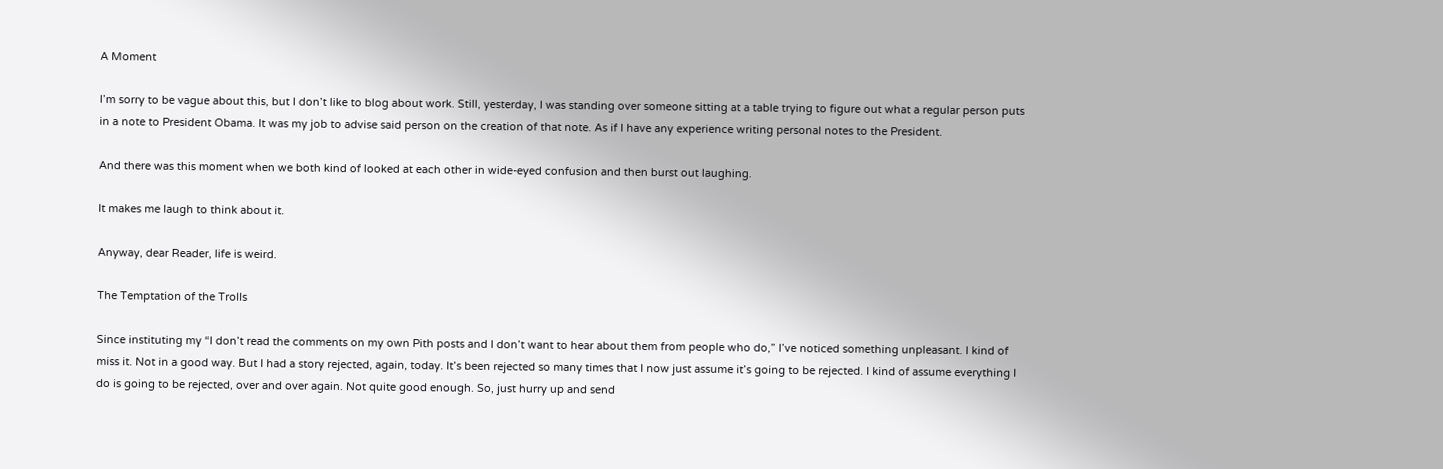A Moment

I’m sorry to be vague about this, but I don’t like to blog about work. Still, yesterday, I was standing over someone sitting at a table trying to figure out what a regular person puts in a note to President Obama. It was my job to advise said person on the creation of that note. As if I have any experience writing personal notes to the President.

And there was this moment when we both kind of looked at each other in wide-eyed confusion and then burst out laughing.

It makes me laugh to think about it.

Anyway, dear Reader, life is weird.

The Temptation of the Trolls

Since instituting my “I don’t read the comments on my own Pith posts and I don’t want to hear about them from people who do,” I’ve noticed something unpleasant. I kind of miss it. Not in a good way. But I had a story rejected, again, today. It’s been rejected so many times that I now just assume it’s going to be rejected. I kind of assume everything I do is going to be rejected, over and over again. Not quite good enough. So, just hurry up and send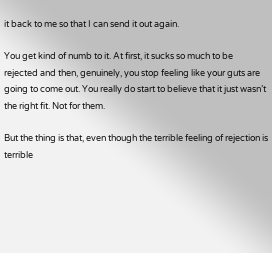it back to me so that I can send it out again.

You get kind of numb to it. At first, it sucks so much to be rejected and then, genuinely, you stop feeling like your guts are going to come out. You really do start to believe that it just wasn’t the right fit. Not for them.

But the thing is that, even though the terrible feeling of rejection is terrible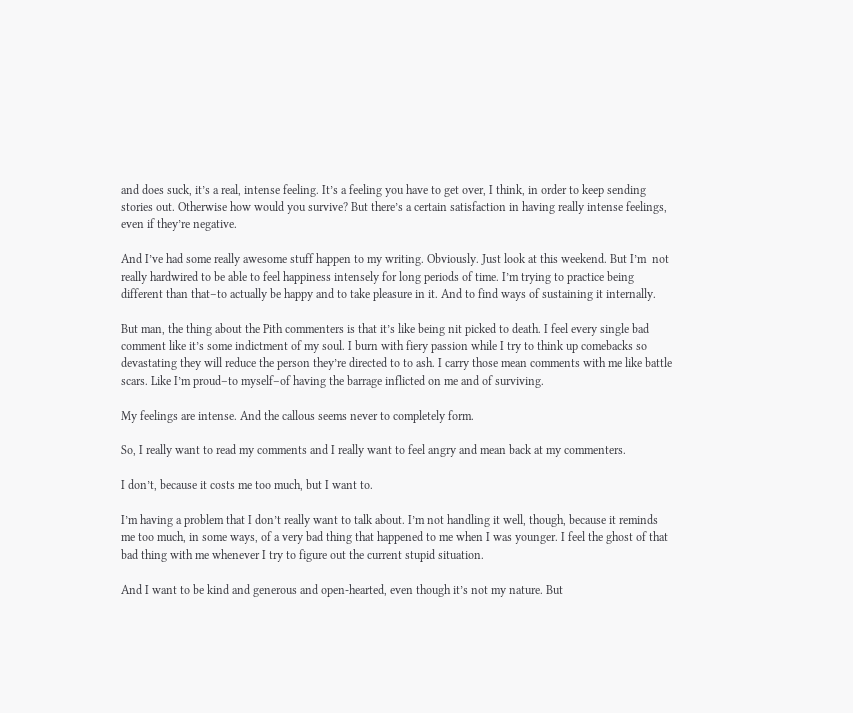and does suck, it’s a real, intense feeling. It’s a feeling you have to get over, I think, in order to keep sending stories out. Otherwise how would you survive? But there’s a certain satisfaction in having really intense feelings, even if they’re negative.

And I’ve had some really awesome stuff happen to my writing. Obviously. Just look at this weekend. But I’m  not really hardwired to be able to feel happiness intensely for long periods of time. I’m trying to practice being different than that–to actually be happy and to take pleasure in it. And to find ways of sustaining it internally.

But man, the thing about the Pith commenters is that it’s like being nit picked to death. I feel every single bad comment like it’s some indictment of my soul. I burn with fiery passion while I try to think up comebacks so devastating they will reduce the person they’re directed to to ash. I carry those mean comments with me like battle scars. Like I’m proud–to myself–of having the barrage inflicted on me and of surviving.

My feelings are intense. And the callous seems never to completely form.

So, I really want to read my comments and I really want to feel angry and mean back at my commenters.

I don’t, because it costs me too much, but I want to.

I’m having a problem that I don’t really want to talk about. I’m not handling it well, though, because it reminds me too much, in some ways, of a very bad thing that happened to me when I was younger. I feel the ghost of that bad thing with me whenever I try to figure out the current stupid situation.

And I want to be kind and generous and open-hearted, even though it’s not my nature. But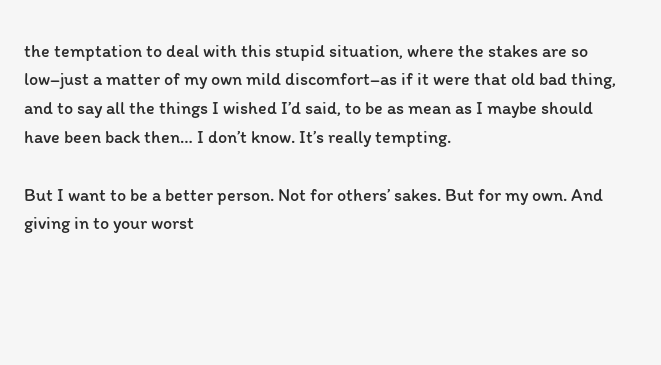the temptation to deal with this stupid situation, where the stakes are so low–just a matter of my own mild discomfort–as if it were that old bad thing, and to say all the things I wished I’d said, to be as mean as I maybe should have been back then… I don’t know. It’s really tempting.

But I want to be a better person. Not for others’ sakes. But for my own. And giving in to your worst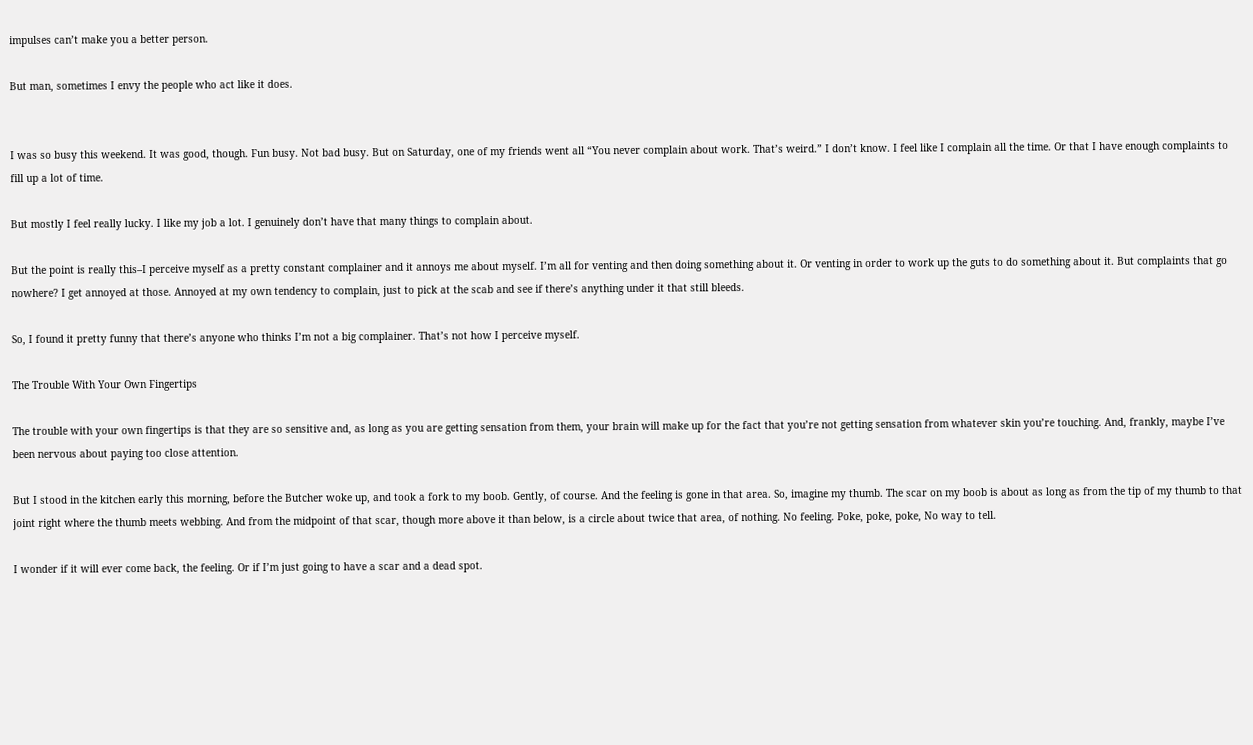impulses can’t make you a better person.

But man, sometimes I envy the people who act like it does.


I was so busy this weekend. It was good, though. Fun busy. Not bad busy. But on Saturday, one of my friends went all “You never complain about work. That’s weird.” I don’t know. I feel like I complain all the time. Or that I have enough complaints to fill up a lot of time.

But mostly I feel really lucky. I like my job a lot. I genuinely don’t have that many things to complain about.

But the point is really this–I perceive myself as a pretty constant complainer and it annoys me about myself. I’m all for venting and then doing something about it. Or venting in order to work up the guts to do something about it. But complaints that go nowhere? I get annoyed at those. Annoyed at my own tendency to complain, just to pick at the scab and see if there’s anything under it that still bleeds.

So, I found it pretty funny that there’s anyone who thinks I’m not a big complainer. That’s not how I perceive myself.

The Trouble With Your Own Fingertips

The trouble with your own fingertips is that they are so sensitive and, as long as you are getting sensation from them, your brain will make up for the fact that you’re not getting sensation from whatever skin you’re touching. And, frankly, maybe I’ve been nervous about paying too close attention.

But I stood in the kitchen early this morning, before the Butcher woke up, and took a fork to my boob. Gently, of course. And the feeling is gone in that area. So, imagine my thumb. The scar on my boob is about as long as from the tip of my thumb to that joint right where the thumb meets webbing. And from the midpoint of that scar, though more above it than below, is a circle about twice that area, of nothing. No feeling. Poke, poke, poke, No way to tell.

I wonder if it will ever come back, the feeling. Or if I’m just going to have a scar and a dead spot.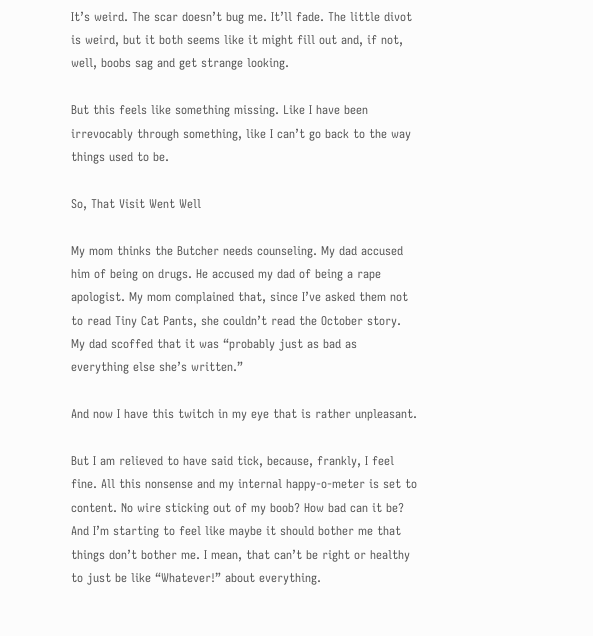It’s weird. The scar doesn’t bug me. It’ll fade. The little divot is weird, but it both seems like it might fill out and, if not, well, boobs sag and get strange looking.

But this feels like something missing. Like I have been irrevocably through something, like I can’t go back to the way things used to be.

So, That Visit Went Well

My mom thinks the Butcher needs counseling. My dad accused him of being on drugs. He accused my dad of being a rape apologist. My mom complained that, since I’ve asked them not to read Tiny Cat Pants, she couldn’t read the October story. My dad scoffed that it was “probably just as bad as everything else she’s written.”

And now I have this twitch in my eye that is rather unpleasant.

But I am relieved to have said tick, because, frankly, I feel fine. All this nonsense and my internal happy-o-meter is set to content. No wire sticking out of my boob? How bad can it be? And I’m starting to feel like maybe it should bother me that things don’t bother me. I mean, that can’t be right or healthy to just be like “Whatever!” about everything.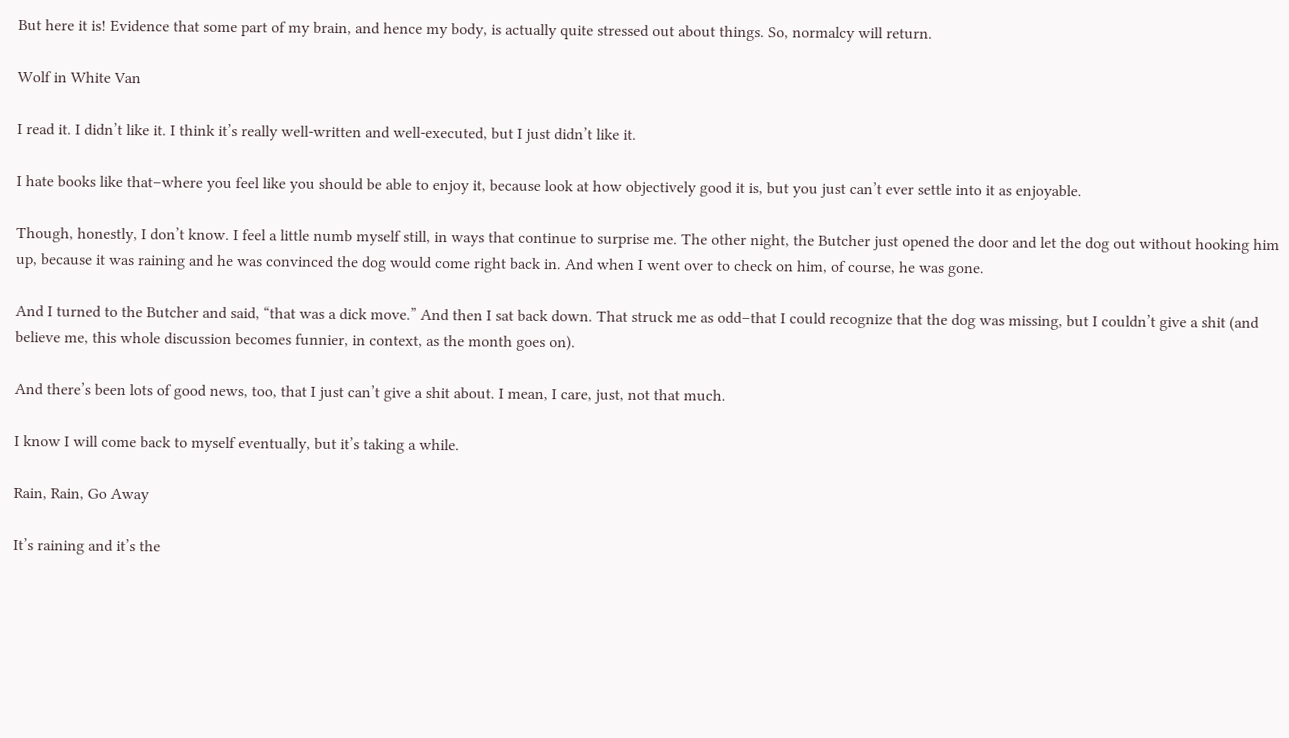But here it is! Evidence that some part of my brain, and hence my body, is actually quite stressed out about things. So, normalcy will return.

Wolf in White Van

I read it. I didn’t like it. I think it’s really well-written and well-executed, but I just didn’t like it.

I hate books like that–where you feel like you should be able to enjoy it, because look at how objectively good it is, but you just can’t ever settle into it as enjoyable.

Though, honestly, I don’t know. I feel a little numb myself still, in ways that continue to surprise me. The other night, the Butcher just opened the door and let the dog out without hooking him up, because it was raining and he was convinced the dog would come right back in. And when I went over to check on him, of course, he was gone.

And I turned to the Butcher and said, “that was a dick move.” And then I sat back down. That struck me as odd–that I could recognize that the dog was missing, but I couldn’t give a shit (and believe me, this whole discussion becomes funnier, in context, as the month goes on).

And there’s been lots of good news, too, that I just can’t give a shit about. I mean, I care, just, not that much.

I know I will come back to myself eventually, but it’s taking a while.

Rain, Rain, Go Away

It’s raining and it’s the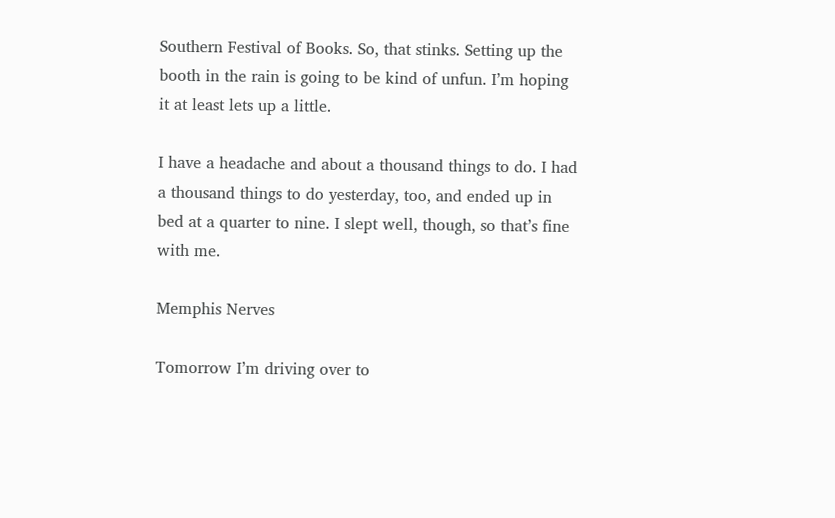Southern Festival of Books. So, that stinks. Setting up the booth in the rain is going to be kind of unfun. I’m hoping it at least lets up a little.

I have a headache and about a thousand things to do. I had a thousand things to do yesterday, too, and ended up in bed at a quarter to nine. I slept well, though, so that’s fine with me.

Memphis Nerves

Tomorrow I’m driving over to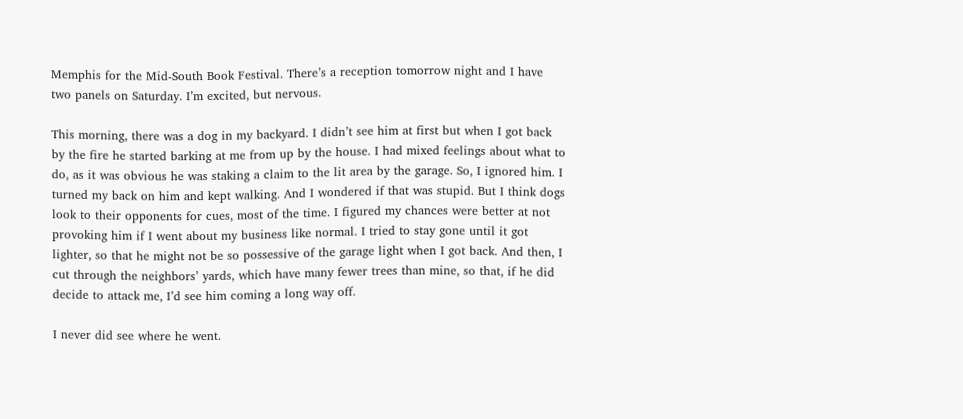Memphis for the Mid-South Book Festival. There’s a reception tomorrow night and I have two panels on Saturday. I’m excited, but nervous.

This morning, there was a dog in my backyard. I didn’t see him at first but when I got back by the fire he started barking at me from up by the house. I had mixed feelings about what to do, as it was obvious he was staking a claim to the lit area by the garage. So, I ignored him. I turned my back on him and kept walking. And I wondered if that was stupid. But I think dogs look to their opponents for cues, most of the time. I figured my chances were better at not provoking him if I went about my business like normal. I tried to stay gone until it got lighter, so that he might not be so possessive of the garage light when I got back. And then, I cut through the neighbors’ yards, which have many fewer trees than mine, so that, if he did decide to attack me, I’d see him coming a long way off.

I never did see where he went.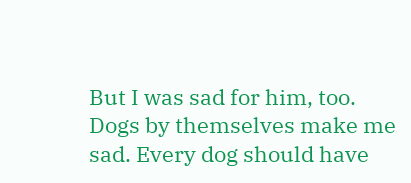But I was sad for him, too. Dogs by themselves make me sad. Every dog should have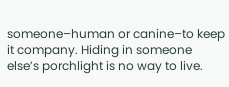someone–human or canine–to keep it company. Hiding in someone else’s porchlight is no way to live.